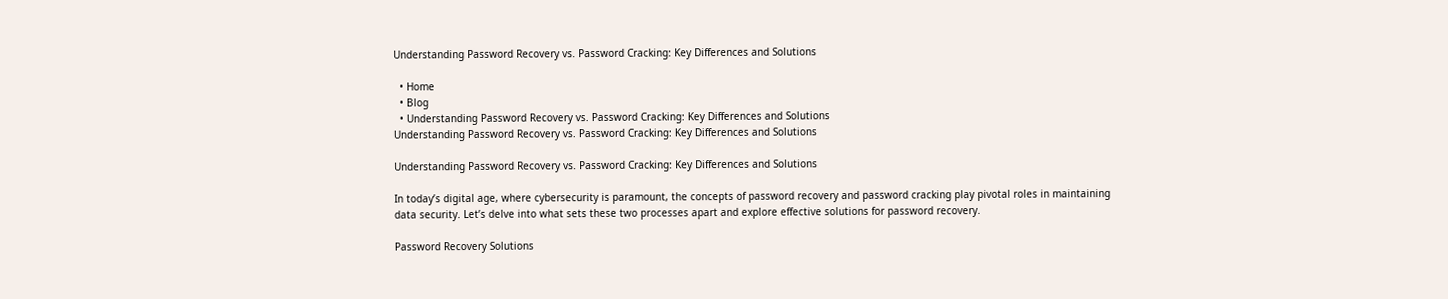Understanding Password Recovery vs. Password Cracking: Key Differences and Solutions

  • Home
  • Blog
  • Understanding Password Recovery vs. Password Cracking: Key Differences and Solutions
Understanding Password Recovery vs. Password Cracking: Key Differences and Solutions

Understanding Password Recovery vs. Password Cracking: Key Differences and Solutions

In today’s digital age, where cybersecurity is paramount, the concepts of password recovery and password cracking play pivotal roles in maintaining data security. Let’s delve into what sets these two processes apart and explore effective solutions for password recovery.

Password Recovery Solutions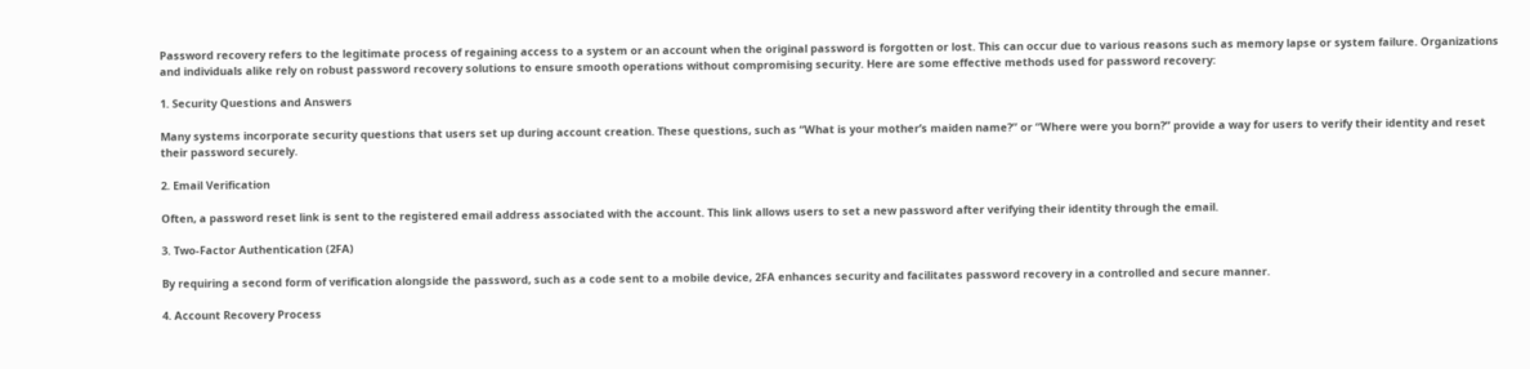Password recovery refers to the legitimate process of regaining access to a system or an account when the original password is forgotten or lost. This can occur due to various reasons such as memory lapse or system failure. Organizations and individuals alike rely on robust password recovery solutions to ensure smooth operations without compromising security. Here are some effective methods used for password recovery:

1. Security Questions and Answers

Many systems incorporate security questions that users set up during account creation. These questions, such as “What is your mother’s maiden name?” or “Where were you born?” provide a way for users to verify their identity and reset their password securely.

2. Email Verification

Often, a password reset link is sent to the registered email address associated with the account. This link allows users to set a new password after verifying their identity through the email.

3. Two-Factor Authentication (2FA)

By requiring a second form of verification alongside the password, such as a code sent to a mobile device, 2FA enhances security and facilitates password recovery in a controlled and secure manner.

4. Account Recovery Process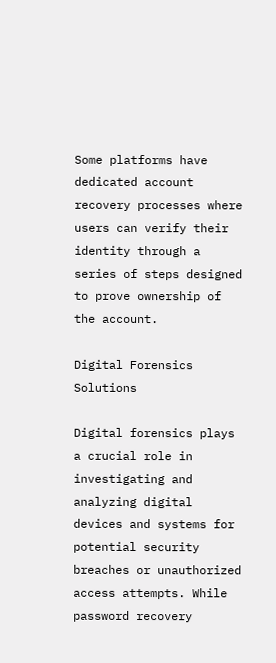Some platforms have dedicated account recovery processes where users can verify their identity through a series of steps designed to prove ownership of the account.

Digital Forensics Solutions

Digital forensics plays a crucial role in investigating and analyzing digital devices and systems for potential security breaches or unauthorized access attempts. While password recovery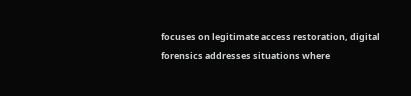focuses on legitimate access restoration, digital forensics addresses situations where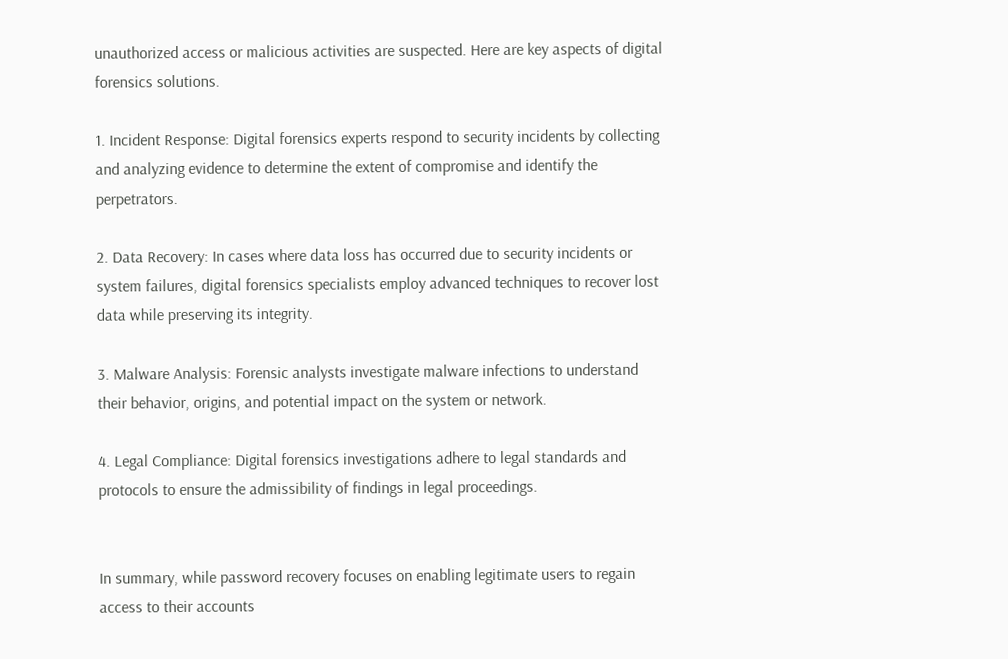unauthorized access or malicious activities are suspected. Here are key aspects of digital forensics solutions.

1. Incident Response: Digital forensics experts respond to security incidents by collecting and analyzing evidence to determine the extent of compromise and identify the perpetrators.

2. Data Recovery: In cases where data loss has occurred due to security incidents or system failures, digital forensics specialists employ advanced techniques to recover lost data while preserving its integrity.

3. Malware Analysis: Forensic analysts investigate malware infections to understand their behavior, origins, and potential impact on the system or network.

4. Legal Compliance: Digital forensics investigations adhere to legal standards and protocols to ensure the admissibility of findings in legal proceedings.


In summary, while password recovery focuses on enabling legitimate users to regain access to their accounts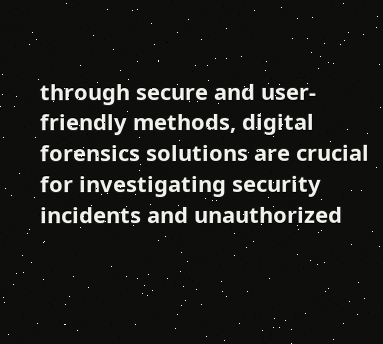through secure and user-friendly methods, digital forensics solutions are crucial for investigating security incidents and unauthorized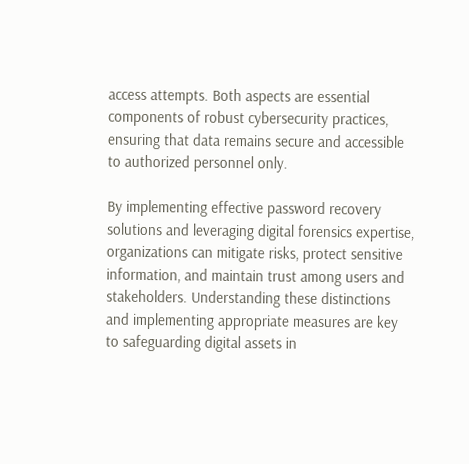access attempts. Both aspects are essential components of robust cybersecurity practices, ensuring that data remains secure and accessible to authorized personnel only.

By implementing effective password recovery solutions and leveraging digital forensics expertise, organizations can mitigate risks, protect sensitive information, and maintain trust among users and stakeholders. Understanding these distinctions and implementing appropriate measures are key to safeguarding digital assets in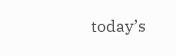today’s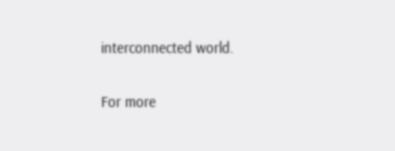interconnected world.

For more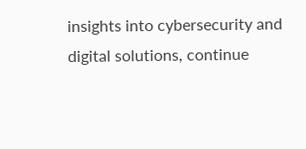insights into cybersecurity and digital solutions, continue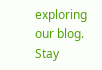exploring our blog. Stay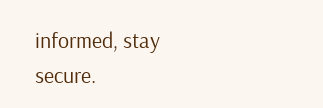informed, stay secure.